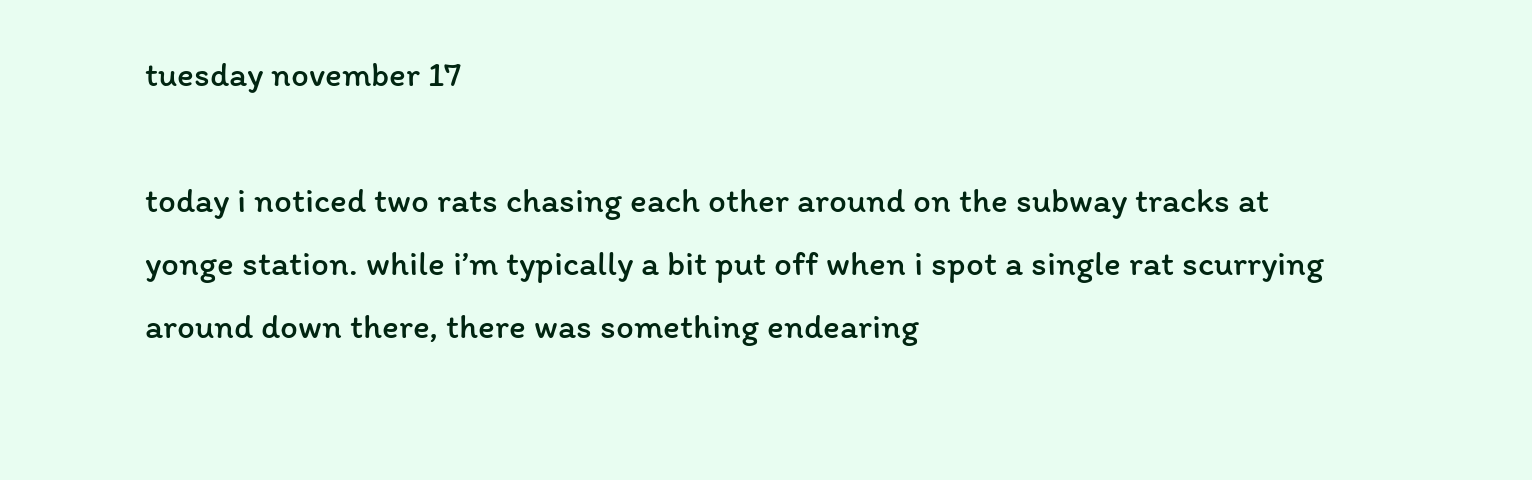tuesday november 17

today i noticed two rats chasing each other around on the subway tracks at yonge station. while i’m typically a bit put off when i spot a single rat scurrying around down there, there was something endearing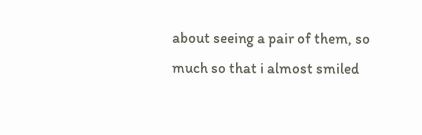about seeing a pair of them, so much so that i almost smiled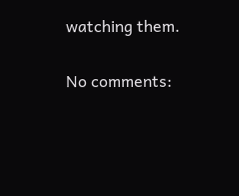watching them.

No comments: